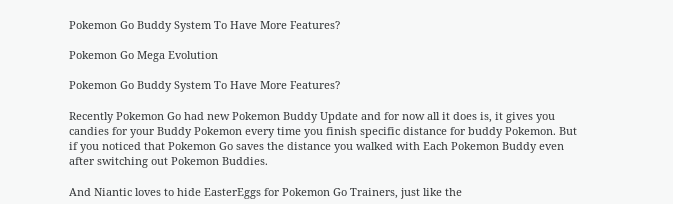Pokemon Go Buddy System To Have More Features?

Pokemon Go Mega Evolution

Pokemon Go Buddy System To Have More Features?

Recently Pokemon Go had new Pokemon Buddy Update and for now all it does is, it gives you candies for your Buddy Pokemon every time you finish specific distance for buddy Pokemon. But if you noticed that Pokemon Go saves the distance you walked with Each Pokemon Buddy even after switching out Pokemon Buddies.

And Niantic loves to hide EasterEggs for Pokemon Go Trainers, just like the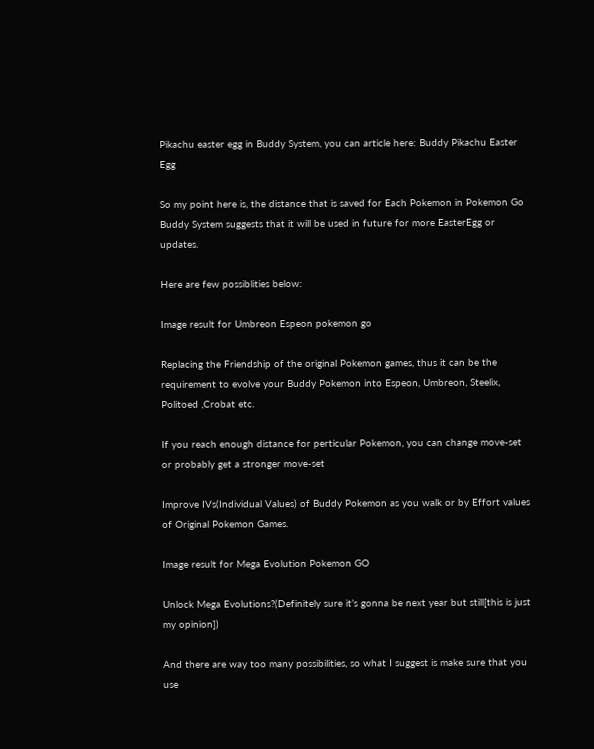Pikachu easter egg in Buddy System, you can article here: Buddy Pikachu Easter Egg

So my point here is, the distance that is saved for Each Pokemon in Pokemon Go Buddy System suggests that it will be used in future for more EasterEgg or updates.

Here are few possiblities below:

Image result for Umbreon Espeon pokemon go

Replacing the Friendship of the original Pokemon games, thus it can be the requirement to evolve your Buddy Pokemon into Espeon, Umbreon, Steelix, Politoed ,Crobat etc.

If you reach enough distance for perticular Pokemon, you can change move-set or probably get a stronger move-set

Improve IVs(Individual Values) of Buddy Pokemon as you walk or by Effort values of Original Pokemon Games.

Image result for Mega Evolution Pokemon GO

Unlock Mega Evolutions?(Definitely sure it’s gonna be next year but still[this is just my opinion])

And there are way too many possibilities, so what I suggest is make sure that you use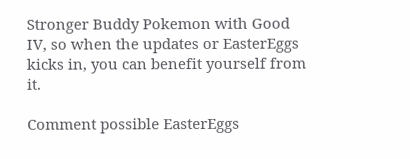Stronger Buddy Pokemon with Good IV, so when the updates or EasterEggs kicks in, you can benefit yourself from it.

Comment possible EasterEggs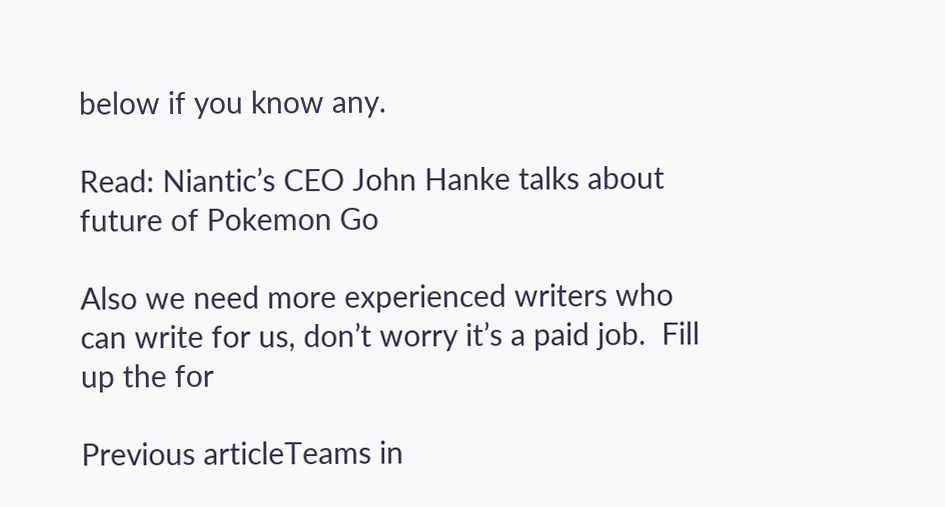below if you know any.

Read: Niantic’s CEO John Hanke talks about future of Pokemon Go

Also we need more experienced writers who can write for us, don’t worry it’s a paid job.  Fill up the for

Previous articleTeams in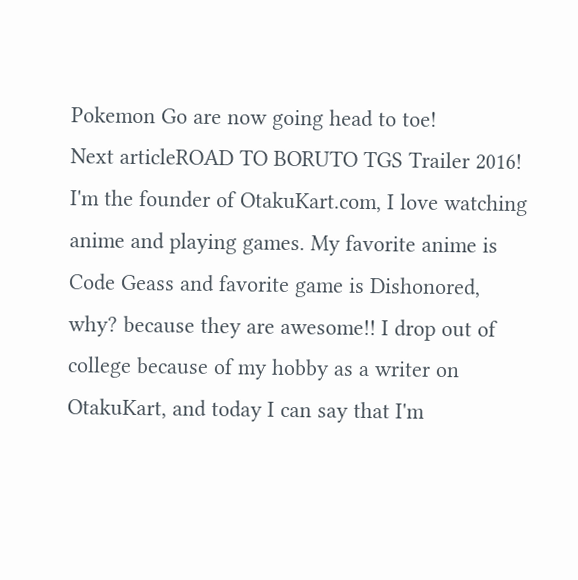Pokemon Go are now going head to toe!
Next articleROAD TO BORUTO TGS Trailer 2016!
I'm the founder of OtakuKart.com, I love watching anime and playing games. My favorite anime is Code Geass and favorite game is Dishonored, why? because they are awesome!! I drop out of college because of my hobby as a writer on OtakuKart, and today I can say that I'm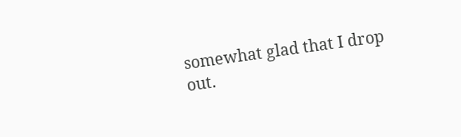somewhat glad that I drop out.